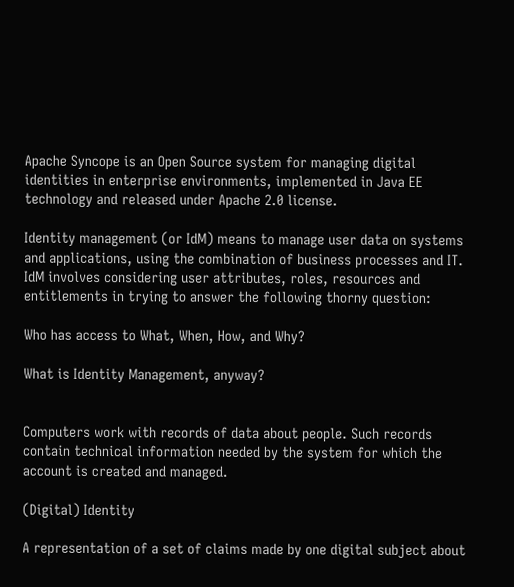Apache Syncope is an Open Source system for managing digital identities in enterprise environments, implemented in Java EE technology and released under Apache 2.0 license.

Identity management (or IdM) means to manage user data on systems and applications, using the combination of business processes and IT. IdM involves considering user attributes, roles, resources and entitlements in trying to answer the following thorny question:

Who has access to What, When, How, and Why?

What is Identity Management, anyway?


Computers work with records of data about people. Such records contain technical information needed by the system for which the account is created and managed.

(Digital) Identity

A representation of a set of claims made by one digital subject about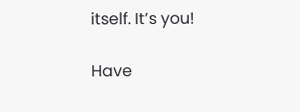itself. It’s you!

Have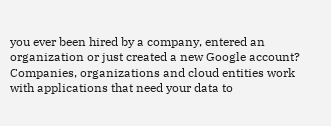you ever been hired by a company, entered an organization or just created a new Google account? Companies, organizations and cloud entities work with applications that need your data to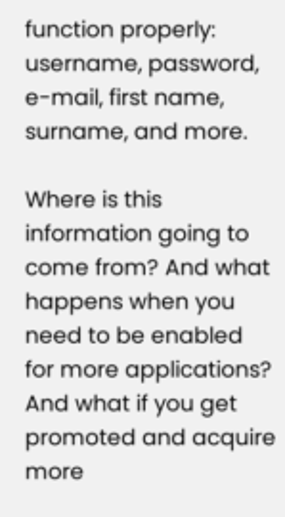function properly: username, password, e-mail, first name, surname, and more.

Where is this information going to come from? And what happens when you need to be enabled for more applications? And what if you get promoted and acquire more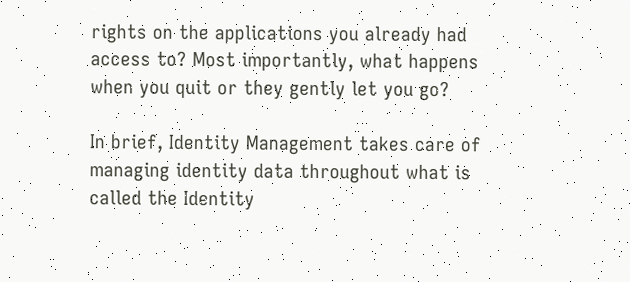rights on the applications you already had access to? Most importantly, what happens when you quit or they gently let you go?

In brief, Identity Management takes care of managing identity data throughout what is called the Identity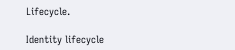Lifecycle.

Identity lifecycle